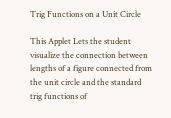Trig Functions on a Unit Circle

This Applet Lets the student visualize the connection between lengths of a figure connected from the unit circle and the standard trig functions of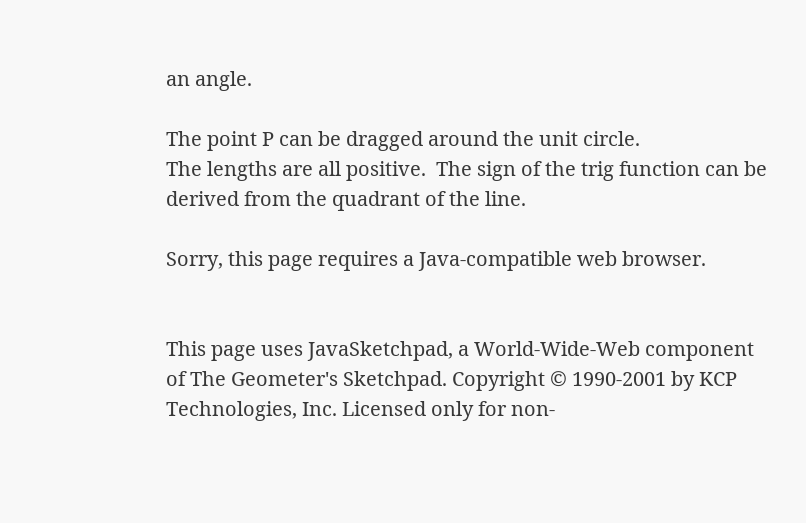an angle.

The point P can be dragged around the unit circle.
The lengths are all positive.  The sign of the trig function can be derived from the quadrant of the line.

Sorry, this page requires a Java-compatible web browser.


This page uses JavaSketchpad, a World-Wide-Web component of The Geometer's Sketchpad. Copyright © 1990-2001 by KCP Technologies, Inc. Licensed only for non-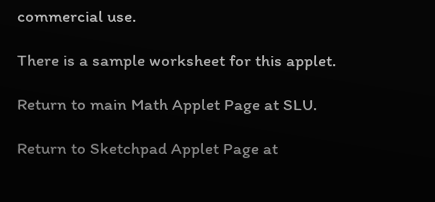commercial use.

There is a sample worksheet for this applet.

Return to main Math Applet Page at SLU.

Return to Sketchpad Applet Page at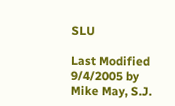SLU

Last Modified 9/4/2005 by Mike May, S.J.